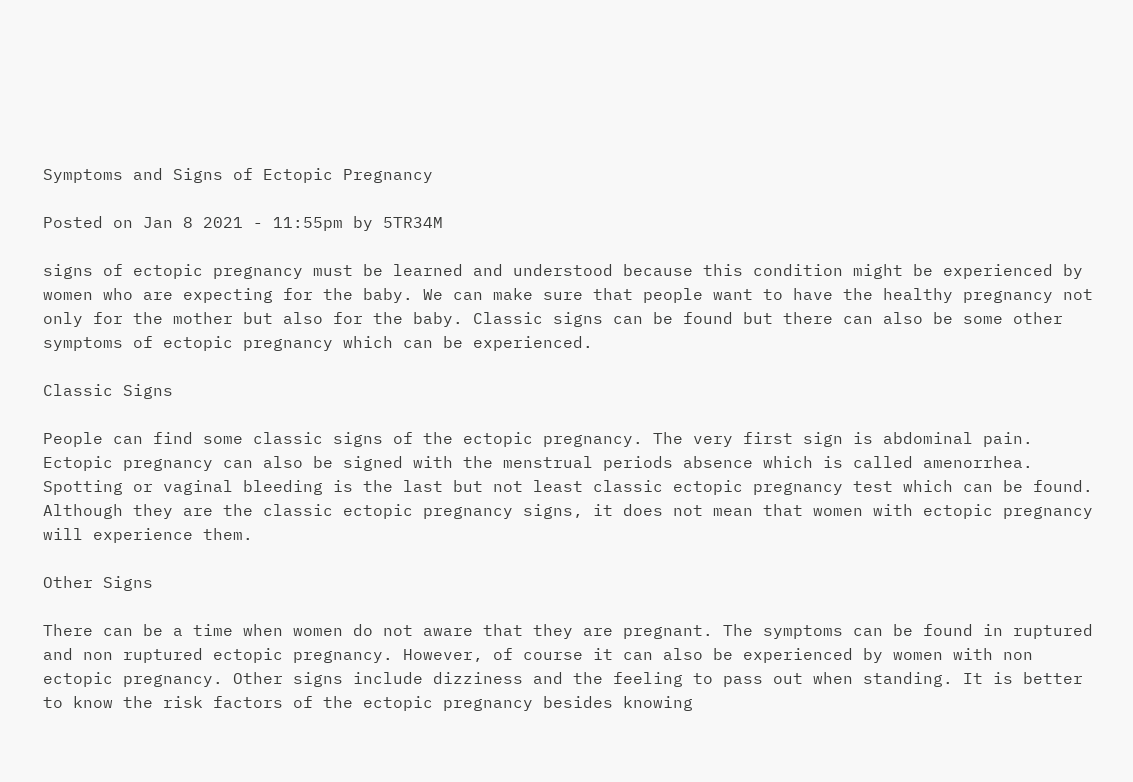Symptoms and Signs of Ectopic Pregnancy

Posted on Jan 8 2021 - 11:55pm by 5TR34M

signs of ectopic pregnancy must be learned and understood because this condition might be experienced by women who are expecting for the baby. We can make sure that people want to have the healthy pregnancy not only for the mother but also for the baby. Classic signs can be found but there can also be some other symptoms of ectopic pregnancy which can be experienced.

Classic Signs

People can find some classic signs of the ectopic pregnancy. The very first sign is abdominal pain. Ectopic pregnancy can also be signed with the menstrual periods absence which is called amenorrhea. Spotting or vaginal bleeding is the last but not least classic ectopic pregnancy test which can be found. Although they are the classic ectopic pregnancy signs, it does not mean that women with ectopic pregnancy will experience them.

Other Signs

There can be a time when women do not aware that they are pregnant. The symptoms can be found in ruptured and non ruptured ectopic pregnancy. However, of course it can also be experienced by women with non ectopic pregnancy. Other signs include dizziness and the feeling to pass out when standing. It is better to know the risk factors of the ectopic pregnancy besides knowing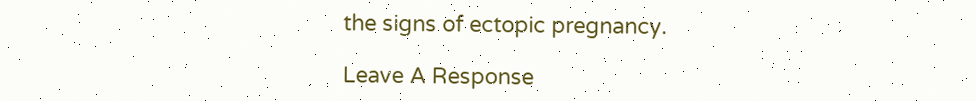the signs of ectopic pregnancy.

Leave A Response